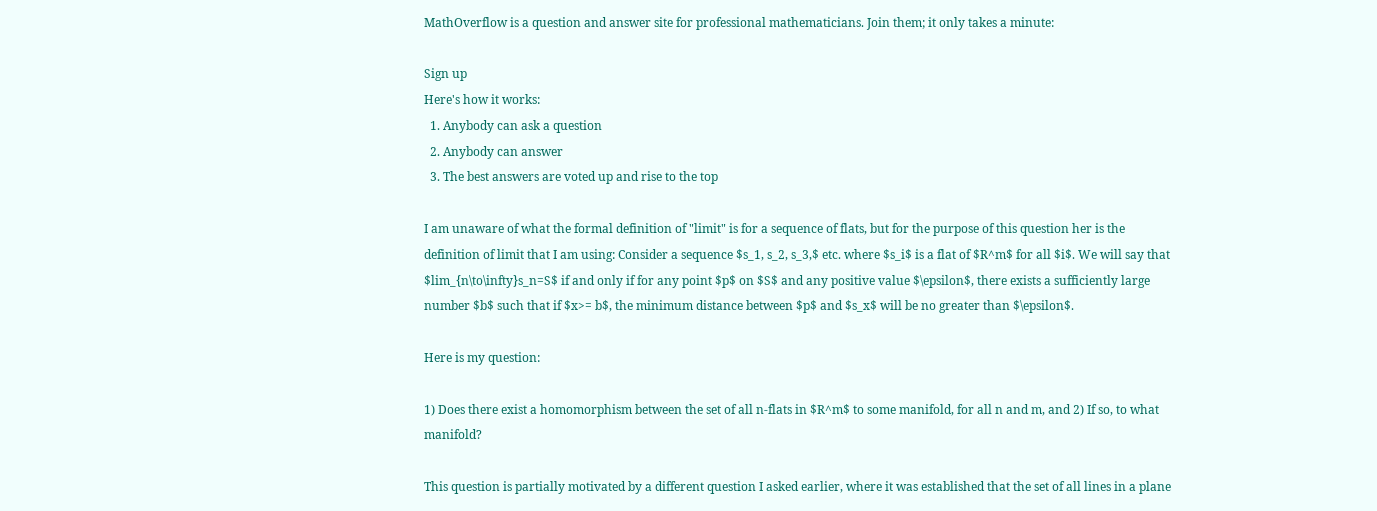MathOverflow is a question and answer site for professional mathematicians. Join them; it only takes a minute:

Sign up
Here's how it works:
  1. Anybody can ask a question
  2. Anybody can answer
  3. The best answers are voted up and rise to the top

I am unaware of what the formal definition of "limit" is for a sequence of flats, but for the purpose of this question her is the definition of limit that I am using: Consider a sequence $s_1, s_2, s_3,$ etc. where $s_i$ is a flat of $R^m$ for all $i$. We will say that $lim_{n\to\infty}s_n=S$ if and only if for any point $p$ on $S$ and any positive value $\epsilon$, there exists a sufficiently large number $b$ such that if $x>= b$, the minimum distance between $p$ and $s_x$ will be no greater than $\epsilon$.

Here is my question:

1) Does there exist a homomorphism between the set of all n-flats in $R^m$ to some manifold, for all n and m, and 2) If so, to what manifold?

This question is partially motivated by a different question I asked earlier, where it was established that the set of all lines in a plane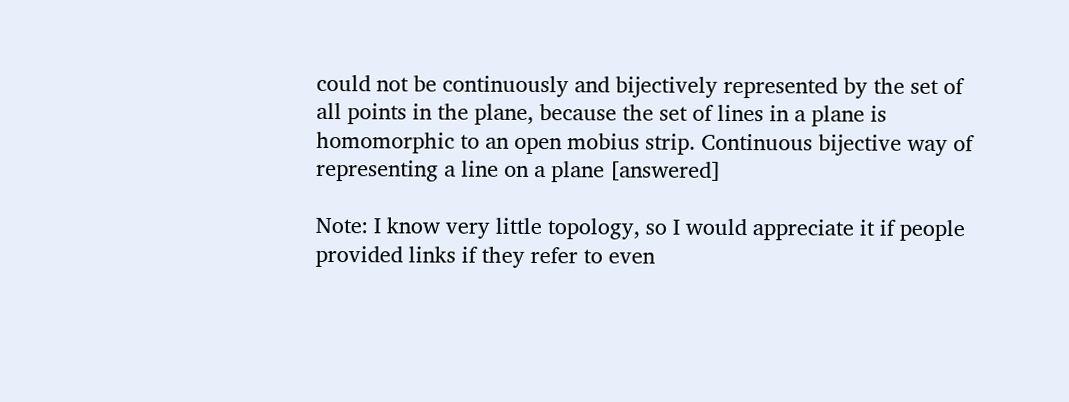could not be continuously and bijectively represented by the set of all points in the plane, because the set of lines in a plane is homomorphic to an open mobius strip. Continuous bijective way of representing a line on a plane [answered]

Note: I know very little topology, so I would appreciate it if people provided links if they refer to even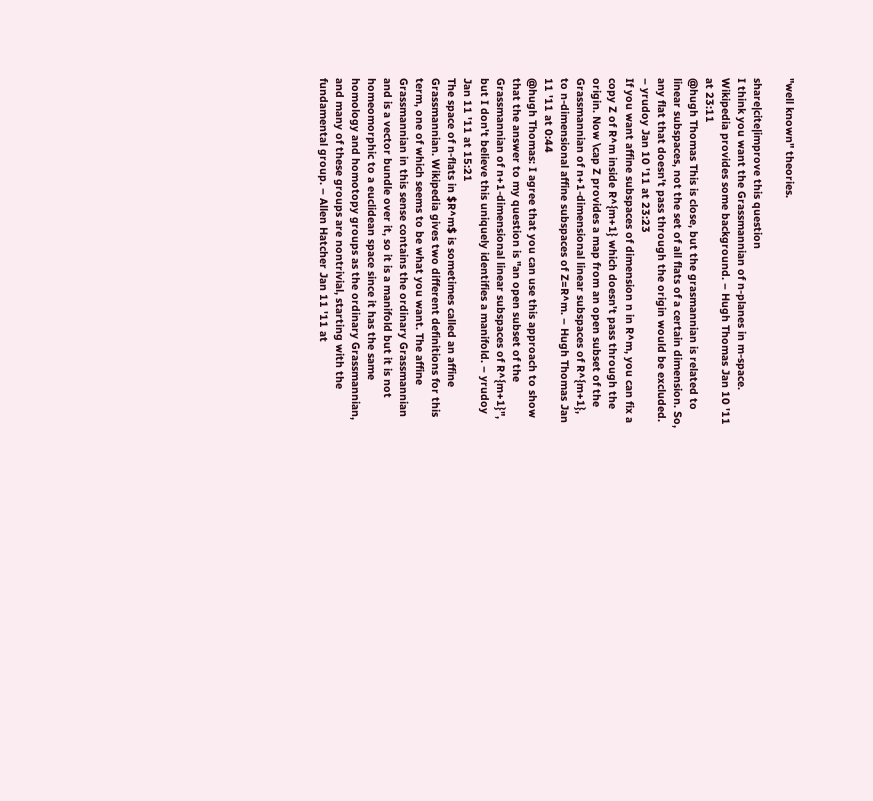"well known" theories.

share|cite|improve this question
I think you want the Grassmannian of n-planes in m-space. Wikipedia provides some background. – Hugh Thomas Jan 10 '11 at 23:11
@hugh Thomas This is close, but the grasmannian is related to linear subspaces, not the set of all flats of a certain dimension. So, any flat that doesn't pass through the origin would be excluded. – yrudoy Jan 10 '11 at 23:23
If you want affine subspaces of dimension n in R^m, you can fix a copy Z of R^m inside R^{m+1} which doesn't pass through the origin. Now \cap Z provides a map from an open subset of the Grassmannian of n+1-dimensional linear subspaces of R^{m+1}, to n-dimensional affine subspaces of Z=R^m. – Hugh Thomas Jan 11 '11 at 0:44
@hugh Thomas: I agree that you can use this approach to show that the answer to my question is "an open subset of the Grassmannian of n+1-dimensional linear subspaces of R^{m+1}", but I don't believe this uniquely identifies a manifold. – yrudoy Jan 11 '11 at 15:21
The space of n-flats in $R^m$ is sometimes called an affine Grassmannian. Wikipedia gives two different definitions for this term, one of which seems to be what you want. The affine Grassmannian in this sense contains the ordinary Grassmannian and is a vector bundle over it, so it is a manifold but it is not homeomorphic to a euclidean space since it has the same homology and homotopy groups as the ordinary Grassmannian, and many of these groups are nontrivial, starting with the fundamental group. – Allen Hatcher Jan 11 '11 at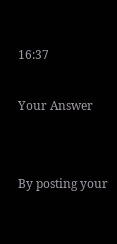16:37

Your Answer


By posting your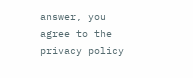answer, you agree to the privacy policy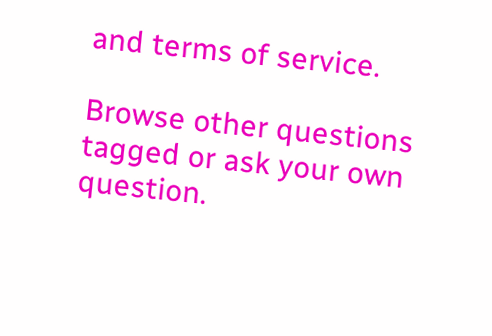and terms of service.

Browse other questions tagged or ask your own question.